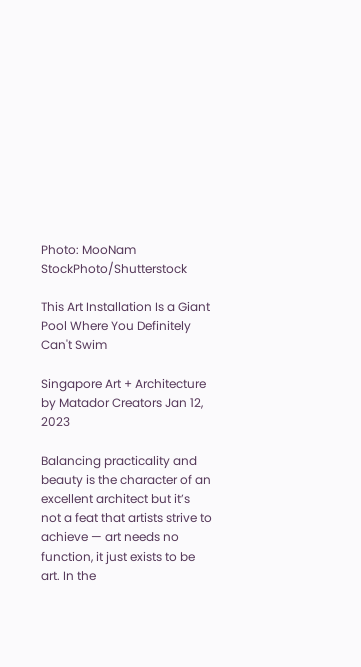Photo: MooNam StockPhoto/Shutterstock

This Art Installation Is a Giant Pool Where You Definitely Can't Swim

Singapore Art + Architecture
by Matador Creators Jan 12, 2023

Balancing practicality and beauty is the character of an excellent architect but it’s not a feat that artists strive to achieve — art needs no function, it just exists to be art. In the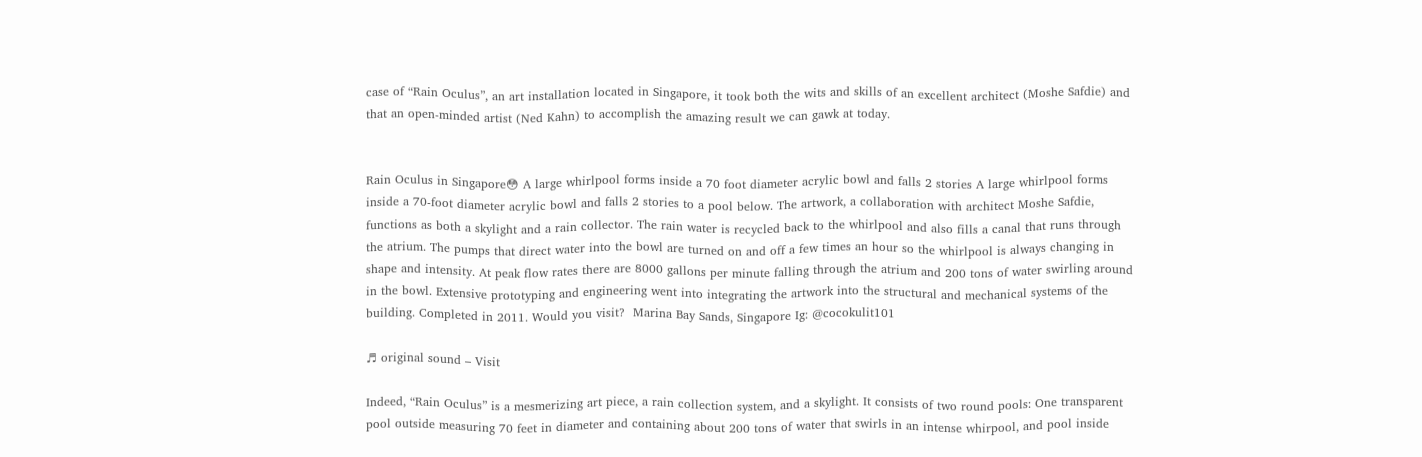case of “Rain Oculus”, an art installation located in Singapore, it took both the wits and skills of an excellent architect (Moshe Safdie) and that an open-minded artist (Ned Kahn) to accomplish the amazing result we can gawk at today.


Rain Oculus in Singapore😳 A large whirlpool forms inside a 70 foot diameter acrylic bowl and falls 2 stories A large whirlpool forms inside a 70-foot diameter acrylic bowl and falls 2 stories to a pool below. The artwork, a collaboration with architect Moshe Safdie, functions as both a skylight and a rain collector. The rain water is recycled back to the whirlpool and also fills a canal that runs through the atrium. The pumps that direct water into the bowl are turned on and off a few times an hour so the whirlpool is always changing in shape and intensity. At peak flow rates there are 8000 gallons per minute falling through the atrium and 200 tons of water swirling around in the bowl. Extensive prototyping and engineering went into integrating the artwork into the structural and mechanical systems of the building. Completed in 2011. Would you visit?  Marina Bay Sands, Singapore Ig: @cocokulit101

♬ original sound – Visit

Indeed, “Rain Oculus” is a mesmerizing art piece, a rain collection system, and a skylight. It consists of two round pools: One transparent pool outside measuring 70 feet in diameter and containing about 200 tons of water that swirls in an intense whirpool, and pool inside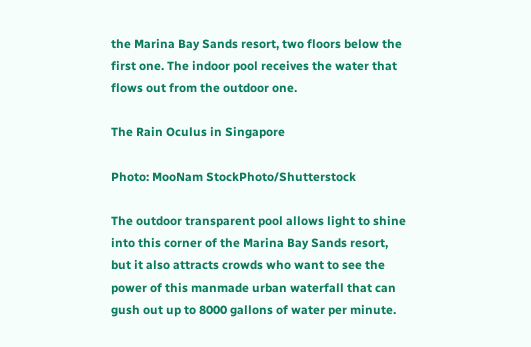the Marina Bay Sands resort, two floors below the first one. The indoor pool receives the water that flows out from the outdoor one.

The Rain Oculus in Singapore

Photo: MooNam StockPhoto/Shutterstock

The outdoor transparent pool allows light to shine into this corner of the Marina Bay Sands resort, but it also attracts crowds who want to see the power of this manmade urban waterfall that can gush out up to 8000 gallons of water per minute.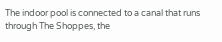The indoor pool is connected to a canal that runs through The Shoppes, the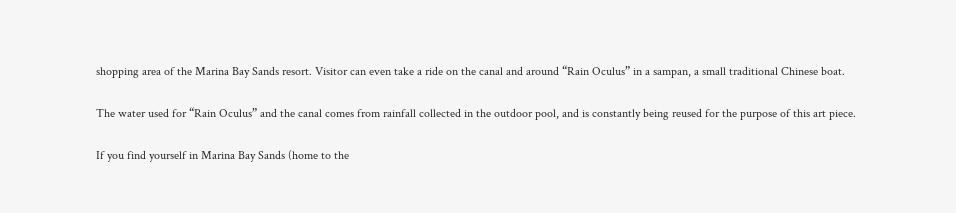shopping area of the Marina Bay Sands resort. Visitor can even take a ride on the canal and around “Rain Oculus” in a sampan, a small traditional Chinese boat.

The water used for “Rain Oculus” and the canal comes from rainfall collected in the outdoor pool, and is constantly being reused for the purpose of this art piece.

If you find yourself in Marina Bay Sands (home to the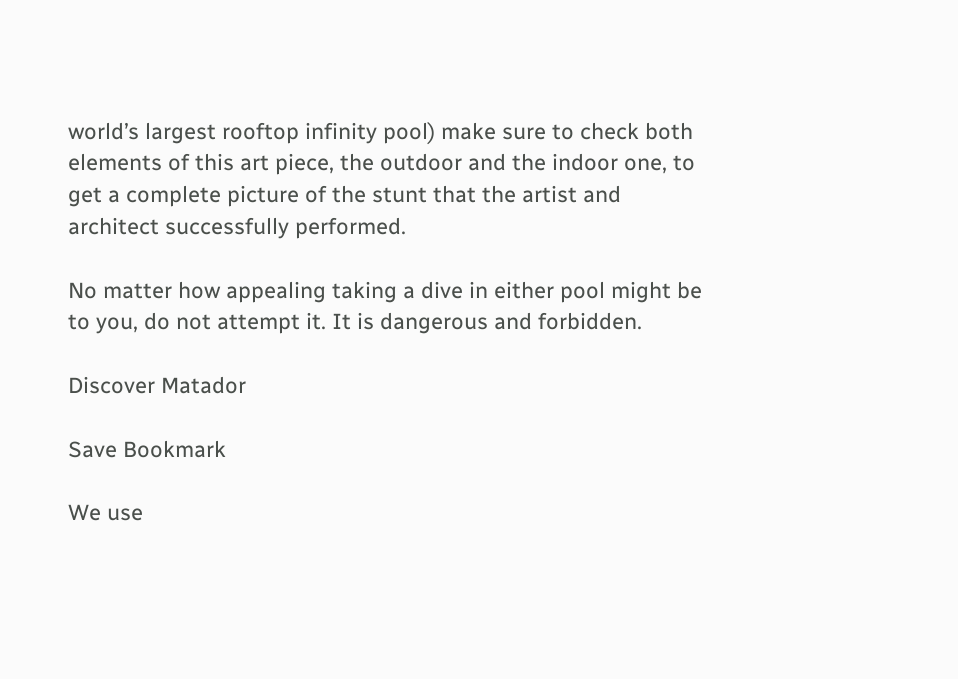world’s largest rooftop infinity pool) make sure to check both elements of this art piece, the outdoor and the indoor one, to get a complete picture of the stunt that the artist and architect successfully performed.

No matter how appealing taking a dive in either pool might be to you, do not attempt it. It is dangerous and forbidden.

Discover Matador

Save Bookmark

We use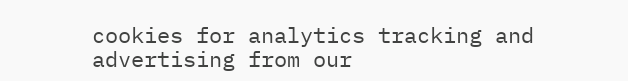cookies for analytics tracking and advertising from our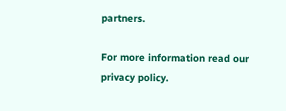partners.

For more information read our privacy policy.